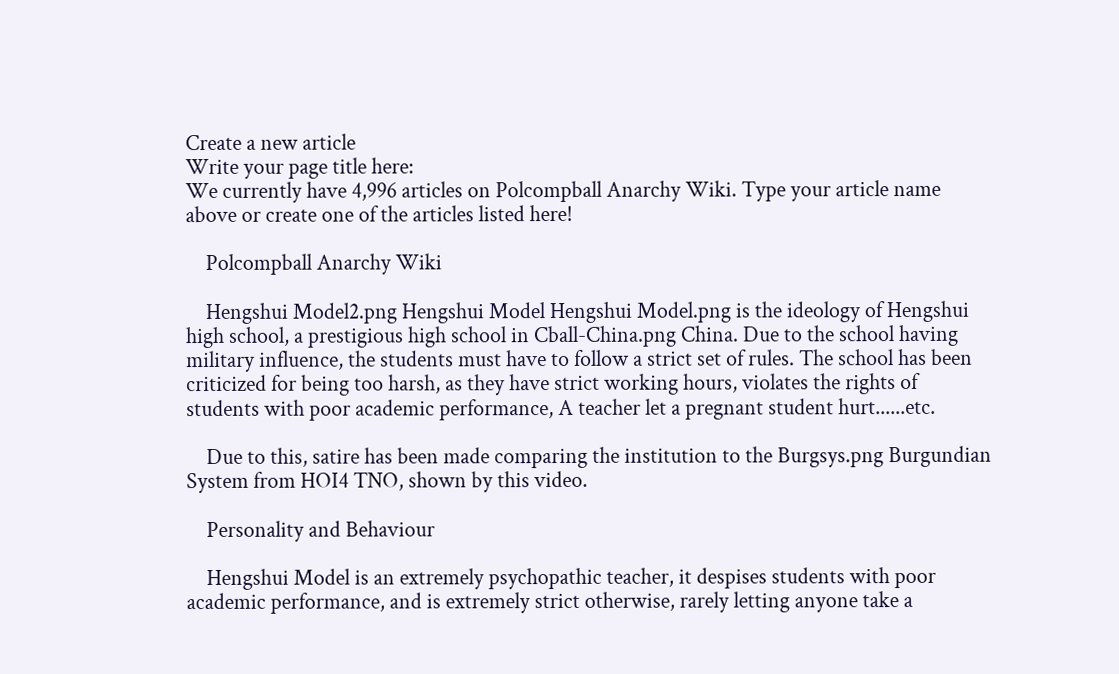Create a new article
Write your page title here:
We currently have 4,996 articles on Polcompball Anarchy Wiki. Type your article name above or create one of the articles listed here!

    Polcompball Anarchy Wiki

    Hengshui Model2.png Hengshui Model Hengshui Model.png is the ideology of Hengshui high school, a prestigious high school in Cball-China.png China. Due to the school having military influence, the students must have to follow a strict set of rules. The school has been criticized for being too harsh, as they have strict working hours, violates the rights of students with poor academic performance, A teacher let a pregnant student hurt......etc.

    Due to this, satire has been made comparing the institution to the Burgsys.png Burgundian System from HOI4 TNO, shown by this video.

    Personality and Behaviour

    Hengshui Model is an extremely psychopathic teacher, it despises students with poor academic performance, and is extremely strict otherwise, rarely letting anyone take a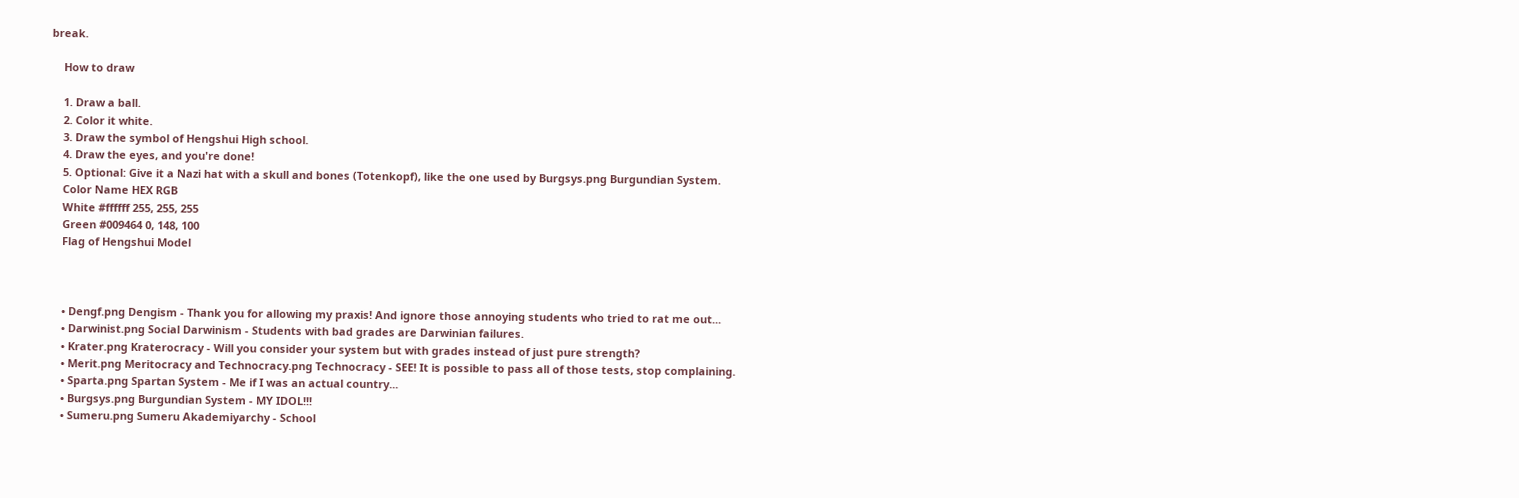break.

    How to draw

    1. Draw a ball.
    2. Color it white.
    3. Draw the symbol of Hengshui High school.
    4. Draw the eyes, and you're done!
    5. Optional: Give it a Nazi hat with a skull and bones (Totenkopf), like the one used by Burgsys.png Burgundian System.
    Color Name HEX RGB
    White #ffffff 255, 255, 255
    Green #009464 0, 148, 100
    Flag of Hengshui Model



    • Dengf.png Dengism - Thank you for allowing my praxis! And ignore those annoying students who tried to rat me out...
    • Darwinist.png Social Darwinism - Students with bad grades are Darwinian failures.
    • Krater.png Kraterocracy - Will you consider your system but with grades instead of just pure strength?
    • Merit.png Meritocracy and Technocracy.png Technocracy - SEE! It is possible to pass all of those tests, stop complaining.
    • Sparta.png Spartan System - Me if I was an actual country...
    • Burgsys.png Burgundian System - MY IDOL!!!
    • Sumeru.png Sumeru Akademiyarchy - School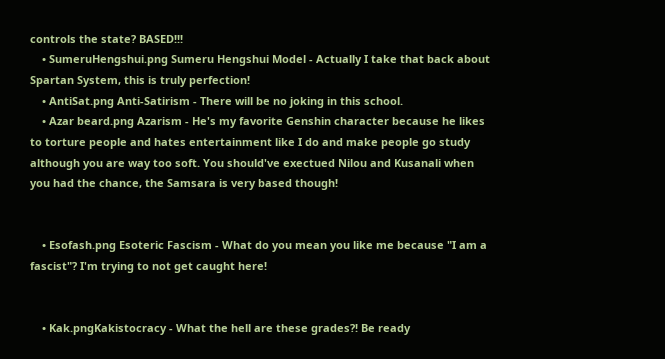controls the state? BASED!!!
    • SumeruHengshui.png Sumeru Hengshui Model - Actually I take that back about Spartan System, this is truly perfection!
    • AntiSat.png Anti-Satirism - There will be no joking in this school.
    • Azar beard.png Azarism - He's my favorite Genshin character because he likes to torture people and hates entertainment like I do and make people go study although you are way too soft. You should've exectued Nilou and Kusanali when you had the chance, the Samsara is very based though!


    • Esofash.png Esoteric Fascism - What do you mean you like me because "I am a fascist"? I'm trying to not get caught here!


    • Kak.pngKakistocracy - What the hell are these grades?! Be ready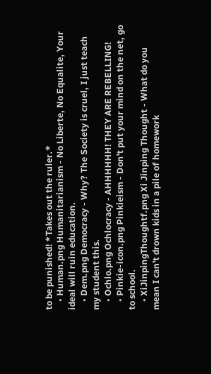to be punished! *Takes out the ruler.*
    • Human.png Humanitarianism - No Liberte, No Equalite, Your ideal will ruin education.
    • Dem.png Democracy - Why? The Society is cruel, I just teach my student this.
    • Ochlo.png Ochlocracy - AHHHHHH! THEY ARE REBELLING!
    • Pinkie-icon.png Pinkieism - Don't put your mind on the net, go to school.
    • XiJinpingThoughtf.png Xi Jinping Thought - What do you mean I can't drown kids in a pile of homework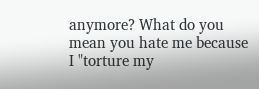anymore? What do you mean you hate me because I "torture my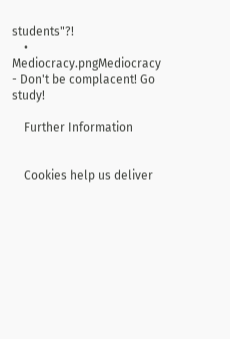students"?!
    • Mediocracy.pngMediocracy - Don't be complacent! Go study!

    Further Information


    Cookies help us deliver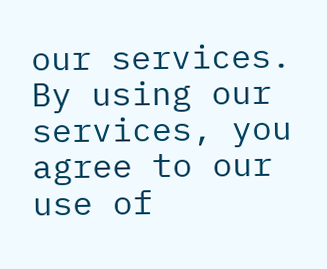our services. By using our services, you agree to our use of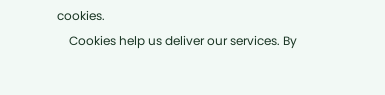cookies.
    Cookies help us deliver our services. By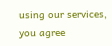using our services, you agree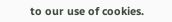to our use of cookies.